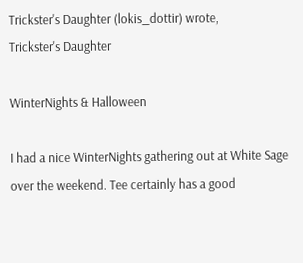Trickster's Daughter (lokis_dottir) wrote,
Trickster's Daughter

WinterNights & Halloween

I had a nice WinterNights gathering out at White Sage over the weekend. Tee certainly has a good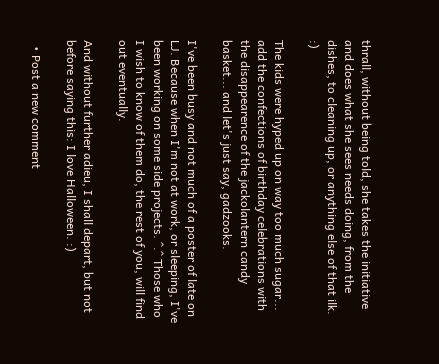thrall, without being told, she takes the initiative and does what she sees needs doing, from the dishes, to cleaning up, or anything else of that ilk. :)

The kids were hyped up on way too much sugar... add the confections of birthday celebrations with the disappearence of the jackolantern candy basket... and let's just say, gadzooks.

I've been busy and not much of a poster of late on LJ. Because when I'm not at work, or sleeping, I've been working on some side projects. ^.^ Those who I wish to know of them do, the rest of you, will find out eventually.

And without further adieu, I shall depart, but not before saying this: I love Halloween. :)

  • Post a new comment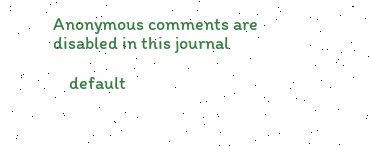Anonymous comments are disabled in this journal

    default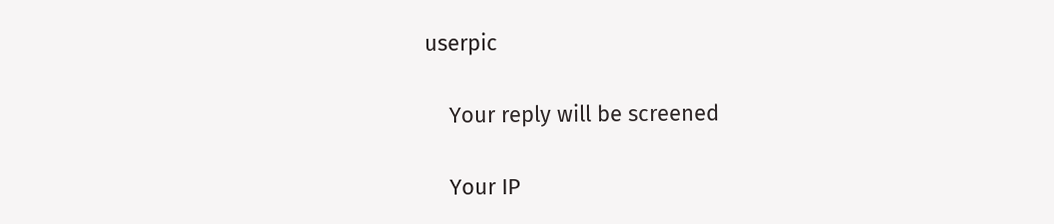userpic

    Your reply will be screened

    Your IP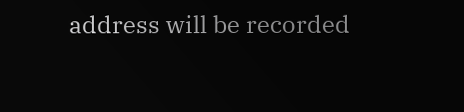address will be recorded